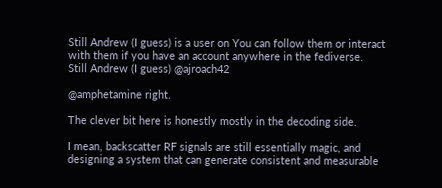Still Andrew (I guess) is a user on You can follow them or interact with them if you have an account anywhere in the fediverse.
Still Andrew (I guess) @ajroach42

@amphetamine right.

The clever bit here is honestly mostly in the decoding side.

I mean, backscatter RF signals are still essentially magic, and designing a system that can generate consistent and measurable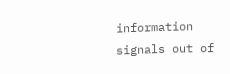information signals out of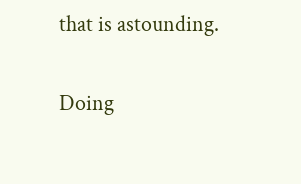that is astounding.

Doing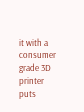it with a consumer grade 3D printer puts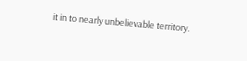it in to nearly unbelievable territory.